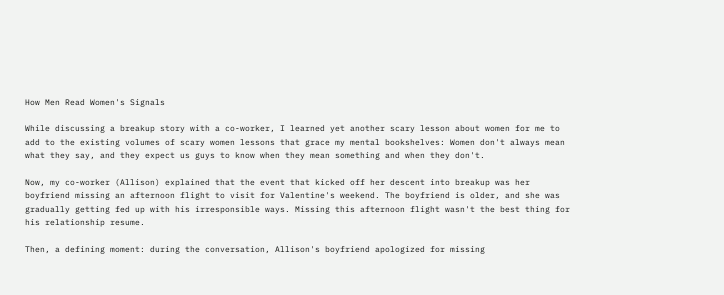How Men Read Women's Signals

While discussing a breakup story with a co-worker, I learned yet another scary lesson about women for me to add to the existing volumes of scary women lessons that grace my mental bookshelves: Women don't always mean what they say, and they expect us guys to know when they mean something and when they don't.

Now, my co-worker (Allison) explained that the event that kicked off her descent into breakup was her boyfriend missing an afternoon flight to visit for Valentine's weekend. The boyfriend is older, and she was gradually getting fed up with his irresponsible ways. Missing this afternoon flight wasn't the best thing for his relationship resume.

Then, a defining moment: during the conversation, Allison's boyfriend apologized for missing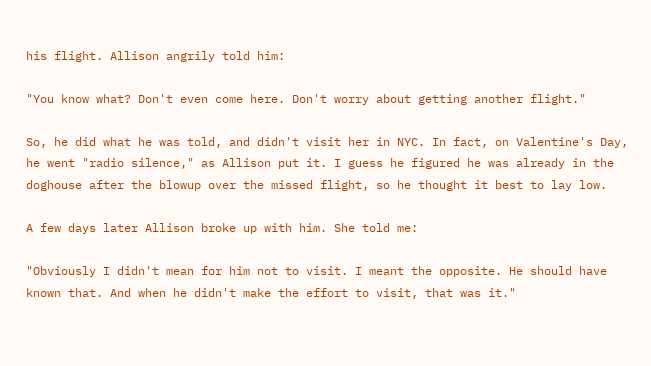his flight. Allison angrily told him:

"You know what? Don't even come here. Don't worry about getting another flight."

So, he did what he was told, and didn't visit her in NYC. In fact, on Valentine's Day, he went "radio silence," as Allison put it. I guess he figured he was already in the doghouse after the blowup over the missed flight, so he thought it best to lay low.

A few days later Allison broke up with him. She told me:

"Obviously I didn't mean for him not to visit. I meant the opposite. He should have known that. And when he didn't make the effort to visit, that was it."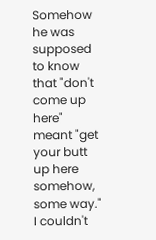Somehow he was supposed to know that "don't come up here" meant "get your butt up here somehow, some way." I couldn't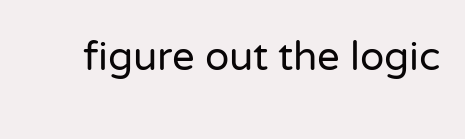figure out the logic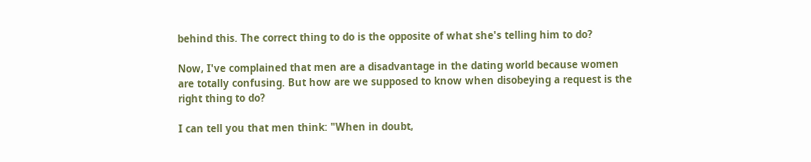behind this. The correct thing to do is the opposite of what she's telling him to do?

Now, I've complained that men are a disadvantage in the dating world because women are totally confusing. But how are we supposed to know when disobeying a request is the right thing to do?

I can tell you that men think: "When in doubt,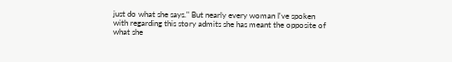just do what she says." But nearly every woman I've spoken with regarding this story admits she has meant the opposite of what she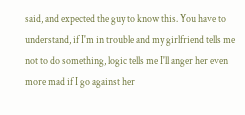said, and expected the guy to know this. You have to understand, if I'm in trouble and my girlfriend tells me not to do something, logic tells me I'll anger her even more mad if I go against her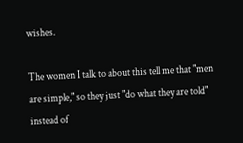wishes.

The women I talk to about this tell me that "men are simple," so they just "do what they are told" instead of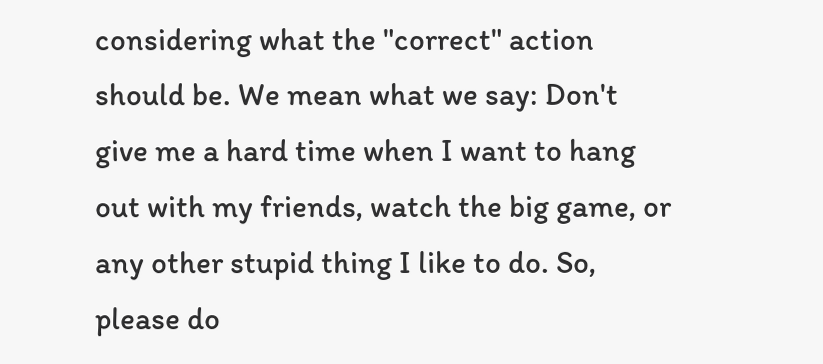considering what the "correct" action should be. We mean what we say: Don't give me a hard time when I want to hang out with my friends, watch the big game, or any other stupid thing I like to do. So, please do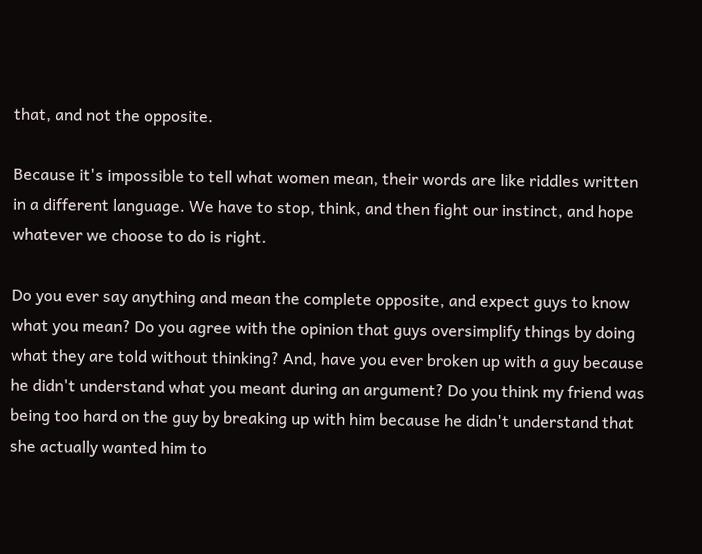that, and not the opposite.

Because it's impossible to tell what women mean, their words are like riddles written in a different language. We have to stop, think, and then fight our instinct, and hope whatever we choose to do is right.

Do you ever say anything and mean the complete opposite, and expect guys to know what you mean? Do you agree with the opinion that guys oversimplify things by doing what they are told without thinking? And, have you ever broken up with a guy because he didn't understand what you meant during an argument? Do you think my friend was being too hard on the guy by breaking up with him because he didn't understand that she actually wanted him to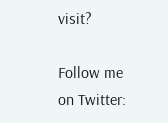visit?

Follow me on Twitter: